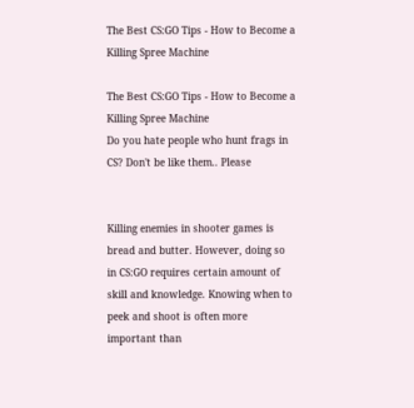The Best CS:GO Tips - How to Become a Killing Spree Machine

The Best CS:GO Tips - How to Become a Killing Spree Machine
Do you hate people who hunt frags in CS? Don't be like them.. Please


Killing enemies in shooter games is bread and butter. However, doing so in CS:GO requires certain amount of skill and knowledge. Knowing when to peek and shoot is often more important than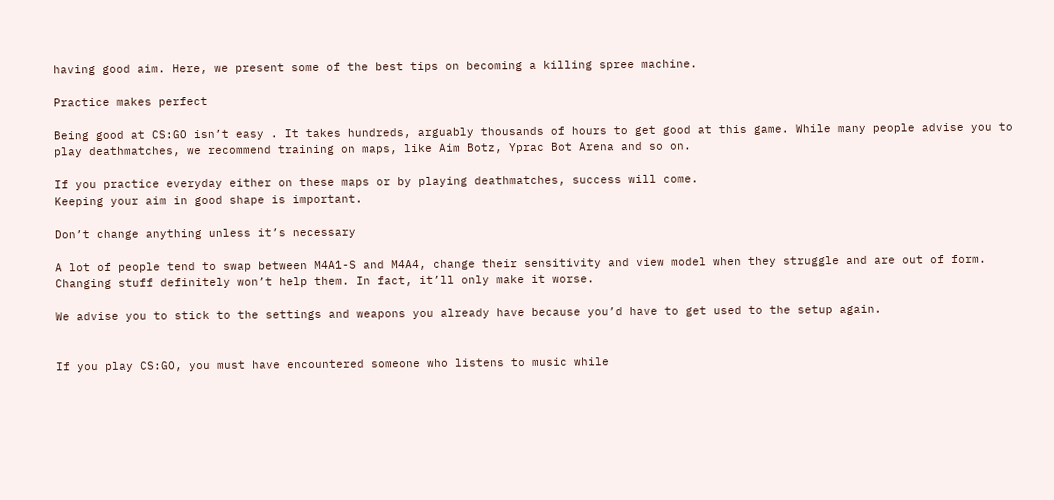having good aim. Here, we present some of the best tips on becoming a killing spree machine.

Practice makes perfect

Being good at CS:GO isn’t easy . It takes hundreds, arguably thousands of hours to get good at this game. While many people advise you to play deathmatches, we recommend training on maps, like Aim Botz, Yprac Bot Arena and so on.

If you practice everyday either on these maps or by playing deathmatches, success will come.
Keeping your aim in good shape is important.

Don’t change anything unless it’s necessary

A lot of people tend to swap between M4A1-S and M4A4, change their sensitivity and view model when they struggle and are out of form. Changing stuff definitely won’t help them. In fact, it’ll only make it worse.

We advise you to stick to the settings and weapons you already have because you’d have to get used to the setup again.


If you play CS:GO, you must have encountered someone who listens to music while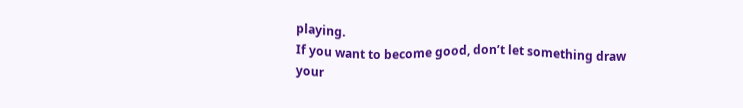playing.
If you want to become good, don’t let something draw your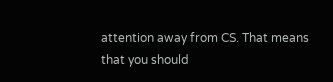attention away from CS. That means that you should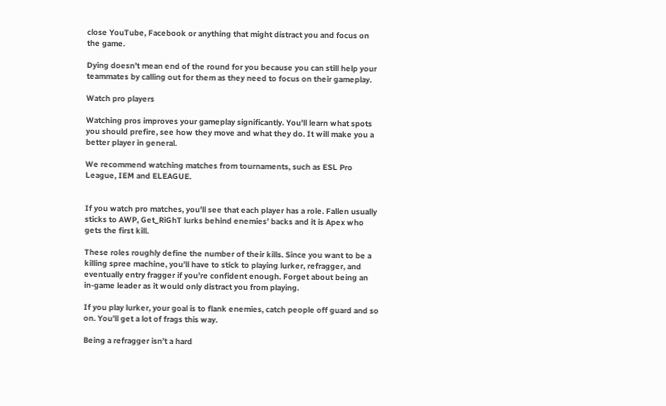close YouTube, Facebook or anything that might distract you and focus on the game.

Dying doesn’t mean end of the round for you because you can still help your teammates by calling out for them as they need to focus on their gameplay.

Watch pro players

Watching pros improves your gameplay significantly. You’ll learn what spots you should prefire, see how they move and what they do. It will make you a better player in general.

We recommend watching matches from tournaments, such as ESL Pro League, IEM and ELEAGUE.


If you watch pro matches, you’ll see that each player has a role. Fallen usually sticks to AWP, Get_RiGhT lurks behind enemies’ backs and it is Apex who gets the first kill.

These roles roughly define the number of their kills. Since you want to be a killing spree machine, you’ll have to stick to playing lurker, refragger, and eventually entry fragger if you’re confident enough. Forget about being an in-game leader as it would only distract you from playing.

If you play lurker, your goal is to flank enemies, catch people off guard and so on. You’ll get a lot of frags this way.

Being a refragger isn’t a hard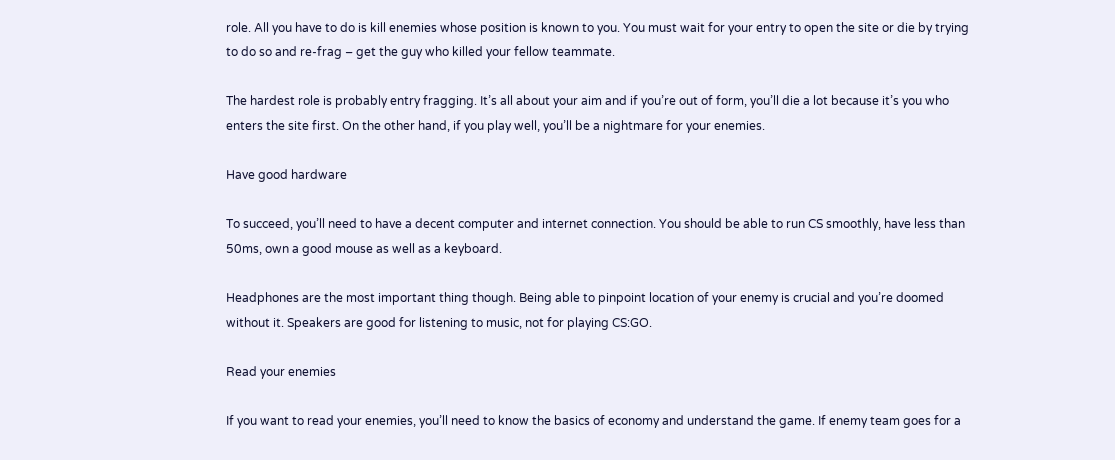role. All you have to do is kill enemies whose position is known to you. You must wait for your entry to open the site or die by trying to do so and re-frag – get the guy who killed your fellow teammate.

The hardest role is probably entry fragging. It’s all about your aim and if you’re out of form, you’ll die a lot because it’s you who enters the site first. On the other hand, if you play well, you’ll be a nightmare for your enemies.

Have good hardware

To succeed, you’ll need to have a decent computer and internet connection. You should be able to run CS smoothly, have less than 50ms, own a good mouse as well as a keyboard.

Headphones are the most important thing though. Being able to pinpoint location of your enemy is crucial and you’re doomed without it. Speakers are good for listening to music, not for playing CS:GO.

Read your enemies

If you want to read your enemies, you’ll need to know the basics of economy and understand the game. If enemy team goes for a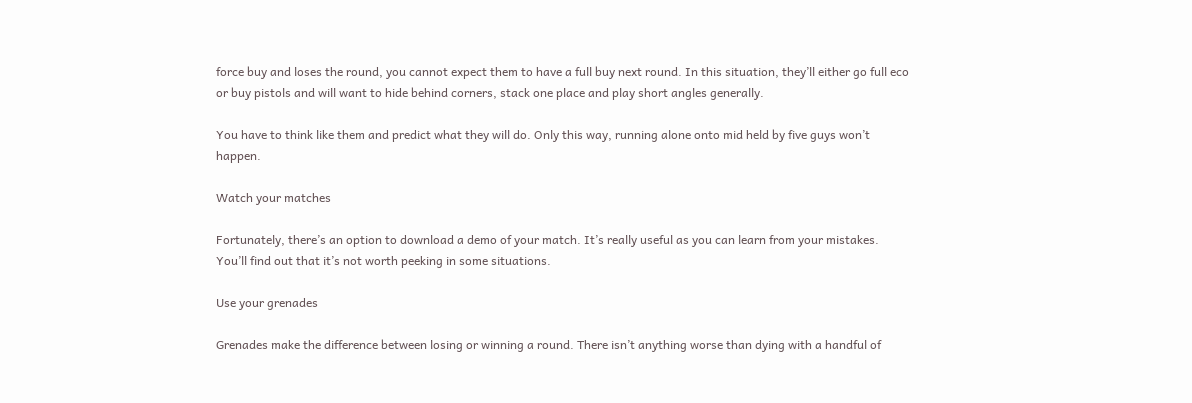force buy and loses the round, you cannot expect them to have a full buy next round. In this situation, they’ll either go full eco or buy pistols and will want to hide behind corners, stack one place and play short angles generally.

You have to think like them and predict what they will do. Only this way, running alone onto mid held by five guys won’t happen.

Watch your matches

Fortunately, there’s an option to download a demo of your match. It’s really useful as you can learn from your mistakes. You’ll find out that it’s not worth peeking in some situations.

Use your grenades

Grenades make the difference between losing or winning a round. There isn’t anything worse than dying with a handful of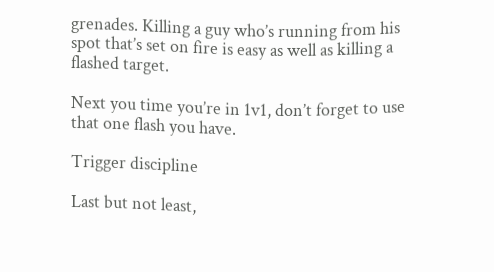grenades. Killing a guy who’s running from his spot that’s set on fire is easy as well as killing a flashed target.

Next you time you’re in 1v1, don’t forget to use that one flash you have.

Trigger discipline

Last but not least,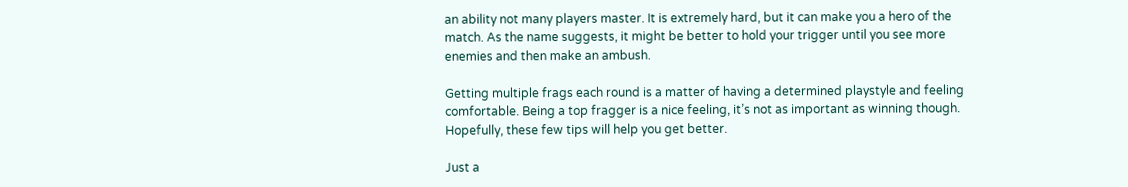an ability not many players master. It is extremely hard, but it can make you a hero of the match. As the name suggests, it might be better to hold your trigger until you see more enemies and then make an ambush.

Getting multiple frags each round is a matter of having a determined playstyle and feeling comfortable. Being a top fragger is a nice feeling, it’s not as important as winning though. Hopefully, these few tips will help you get better.

Just a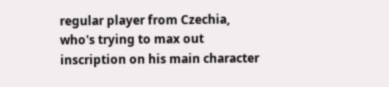regular player from Czechia, who's trying to max out inscription on his main character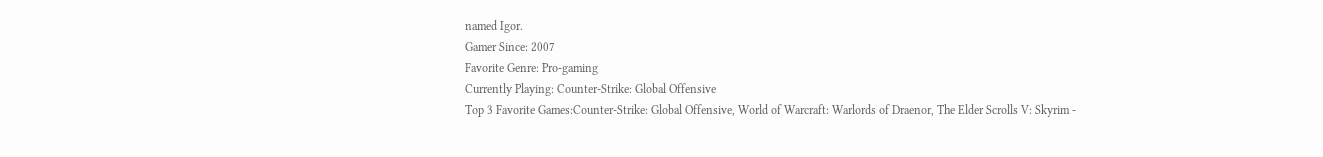named Igor.
Gamer Since: 2007
Favorite Genre: Pro-gaming
Currently Playing: Counter-Strike: Global Offensive
Top 3 Favorite Games:Counter-Strike: Global Offensive, World of Warcraft: Warlords of Draenor, The Elder Scrolls V: Skyrim -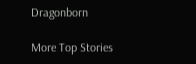Dragonborn

More Top Stories